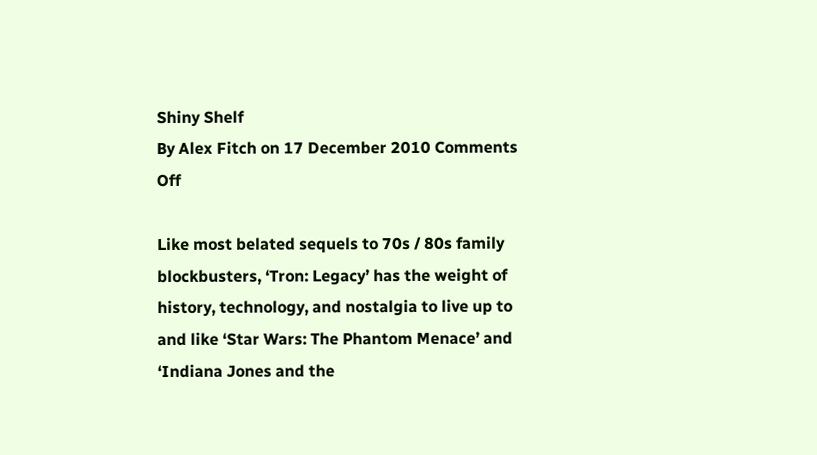Shiny Shelf
By Alex Fitch on 17 December 2010 Comments Off

Like most belated sequels to 70s / 80s family blockbusters, ‘Tron: Legacy’ has the weight of history, technology, and nostalgia to live up to and like ‘Star Wars: The Phantom Menace’ and ‘Indiana Jones and the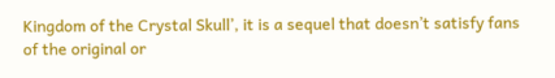Kingdom of the Crystal Skull’, it is a sequel that doesn’t satisfy fans of the original or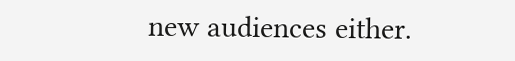new audiences either.